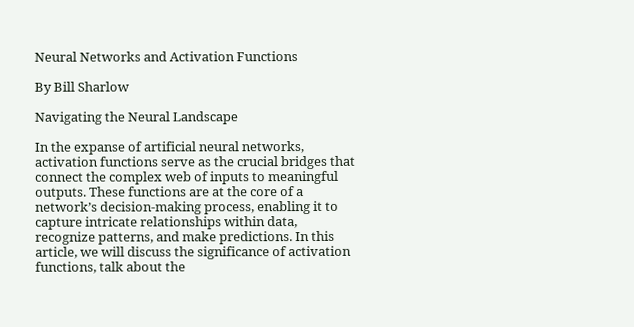Neural Networks and Activation Functions

By Bill Sharlow

Navigating the Neural Landscape

In the expanse of artificial neural networks, activation functions serve as the crucial bridges that connect the complex web of inputs to meaningful outputs. These functions are at the core of a network’s decision-making process, enabling it to capture intricate relationships within data, recognize patterns, and make predictions. In this article, we will discuss the significance of activation functions, talk about the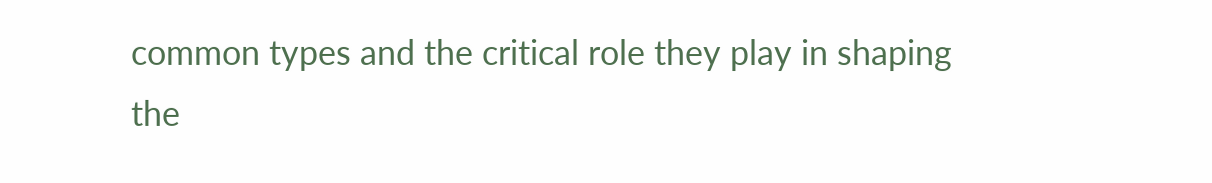common types and the critical role they play in shaping the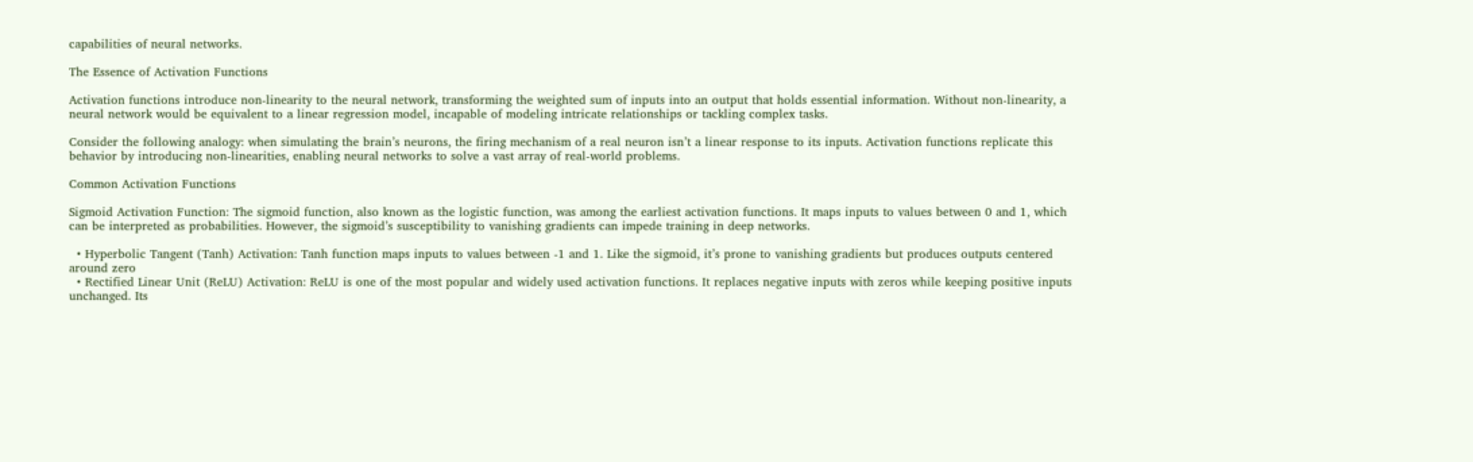capabilities of neural networks.

The Essence of Activation Functions

Activation functions introduce non-linearity to the neural network, transforming the weighted sum of inputs into an output that holds essential information. Without non-linearity, a neural network would be equivalent to a linear regression model, incapable of modeling intricate relationships or tackling complex tasks.

Consider the following analogy: when simulating the brain’s neurons, the firing mechanism of a real neuron isn’t a linear response to its inputs. Activation functions replicate this behavior by introducing non-linearities, enabling neural networks to solve a vast array of real-world problems.

Common Activation Functions

Sigmoid Activation Function: The sigmoid function, also known as the logistic function, was among the earliest activation functions. It maps inputs to values between 0 and 1, which can be interpreted as probabilities. However, the sigmoid’s susceptibility to vanishing gradients can impede training in deep networks.

  • Hyperbolic Tangent (Tanh) Activation: Tanh function maps inputs to values between -1 and 1. Like the sigmoid, it’s prone to vanishing gradients but produces outputs centered around zero
  • Rectified Linear Unit (ReLU) Activation: ReLU is one of the most popular and widely used activation functions. It replaces negative inputs with zeros while keeping positive inputs unchanged. Its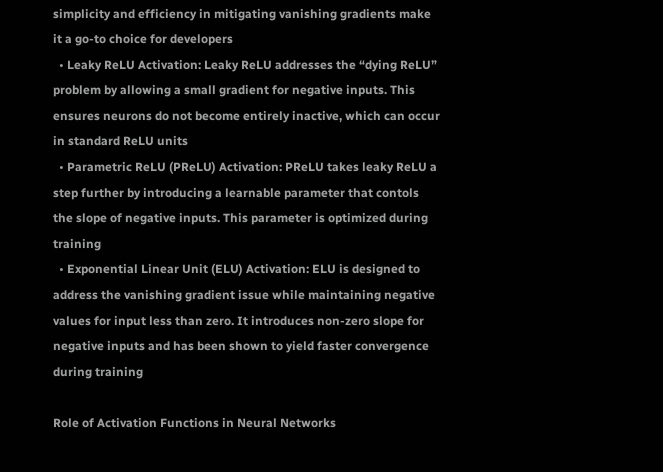simplicity and efficiency in mitigating vanishing gradients make it a go-to choice for developers
  • Leaky ReLU Activation: Leaky ReLU addresses the “dying ReLU” problem by allowing a small gradient for negative inputs. This ensures neurons do not become entirely inactive, which can occur in standard ReLU units
  • Parametric ReLU (PReLU) Activation: PReLU takes leaky ReLU a step further by introducing a learnable parameter that contols the slope of negative inputs. This parameter is optimized during training
  • Exponential Linear Unit (ELU) Activation: ELU is designed to address the vanishing gradient issue while maintaining negative values for input less than zero. It introduces non-zero slope for negative inputs and has been shown to yield faster convergence during training

Role of Activation Functions in Neural Networks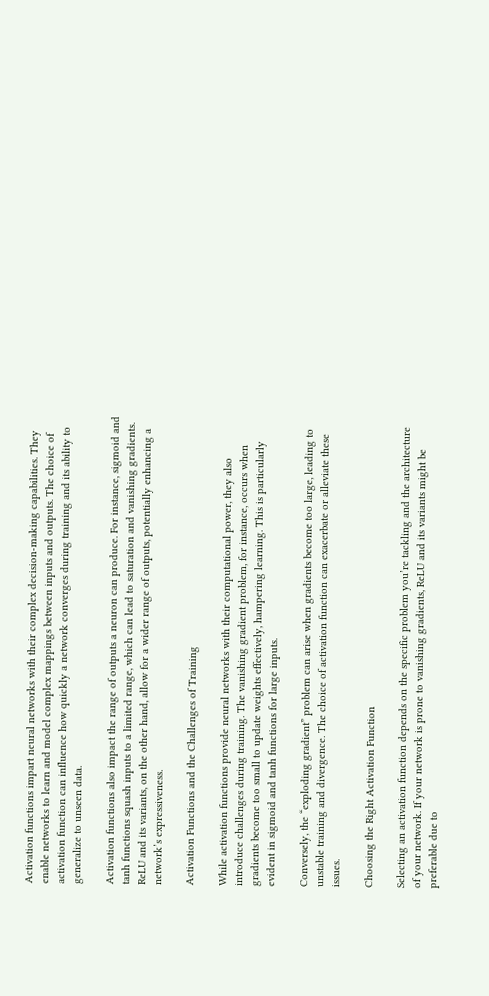Activation functions impart neural networks with their complex decision-making capabilities. They enable networks to learn and model complex mappings between inputs and outputs. The choice of activation function can influence how quickly a network converges during training and its ability to generalize to unseen data.

Activation functions also impact the range of outputs a neuron can produce. For instance, sigmoid and tanh functions squash inputs to a limited range, which can lead to saturation and vanishing gradients. ReLU and its variants, on the other hand, allow for a wider range of outputs, potentially enhancing a network’s expressiveness.

Activation Functions and the Challenges of Training

While activation functions provide neural networks with their computational power, they also introduce challenges during training. The vanishing gradient problem, for instance, occurs when gradients become too small to update weights effectively, hampering learning. This is particularly evident in sigmoid and tanh functions for large inputs.

Conversely, the “exploding gradient” problem can arise when gradients become too large, leading to unstable training and divergence. The choice of activation function can exacerbate or alleviate these issues.

Choosing the Right Activation Function

Selecting an activation function depends on the specific problem you’re tackling and the architecture of your network. If your network is prone to vanishing gradients, ReLU and its variants might be preferable due to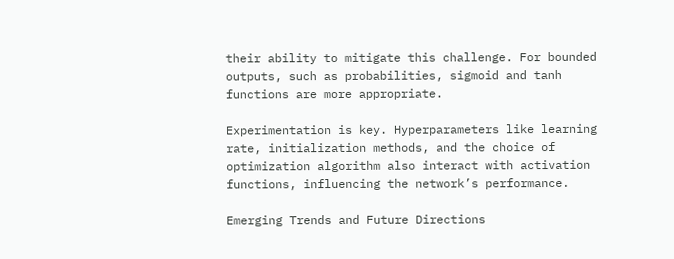their ability to mitigate this challenge. For bounded outputs, such as probabilities, sigmoid and tanh functions are more appropriate.

Experimentation is key. Hyperparameters like learning rate, initialization methods, and the choice of optimization algorithm also interact with activation functions, influencing the network’s performance.

Emerging Trends and Future Directions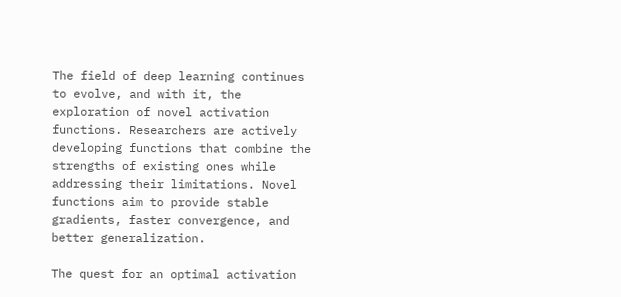The field of deep learning continues to evolve, and with it, the exploration of novel activation functions. Researchers are actively developing functions that combine the strengths of existing ones while addressing their limitations. Novel functions aim to provide stable gradients, faster convergence, and better generalization.

The quest for an optimal activation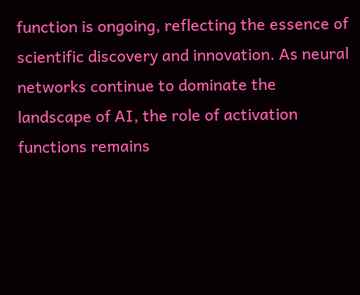function is ongoing, reflecting the essence of scientific discovery and innovation. As neural networks continue to dominate the landscape of AI, the role of activation functions remains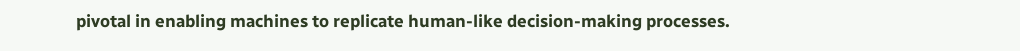pivotal in enabling machines to replicate human-like decision-making processes.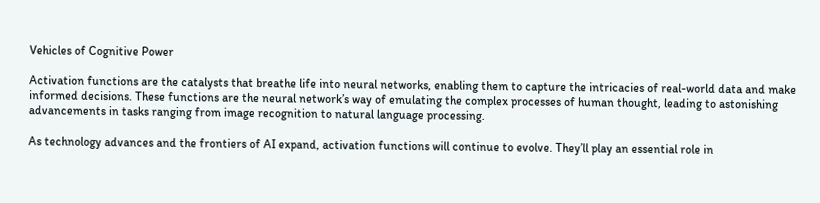Vehicles of Cognitive Power

Activation functions are the catalysts that breathe life into neural networks, enabling them to capture the intricacies of real-world data and make informed decisions. These functions are the neural network’s way of emulating the complex processes of human thought, leading to astonishing advancements in tasks ranging from image recognition to natural language processing.

As technology advances and the frontiers of AI expand, activation functions will continue to evolve. They’ll play an essential role in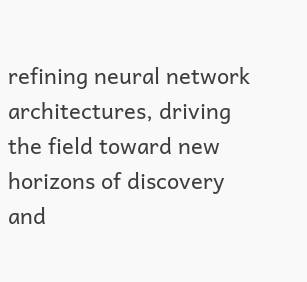refining neural network architectures, driving the field toward new horizons of discovery and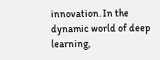innovation. In the dynamic world of deep learning,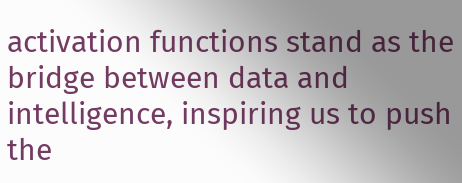activation functions stand as the bridge between data and intelligence, inspiring us to push the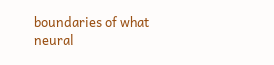boundaries of what neural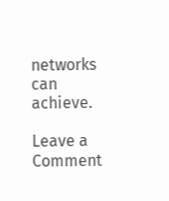networks can achieve.

Leave a Comment